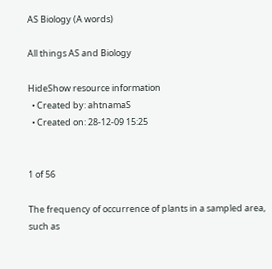AS Biology (A words)

All things AS and Biology

HideShow resource information
  • Created by: ahtnamaS
  • Created on: 28-12-09 15:25


1 of 56

The frequency of occurrence of plants in a sampled area, such as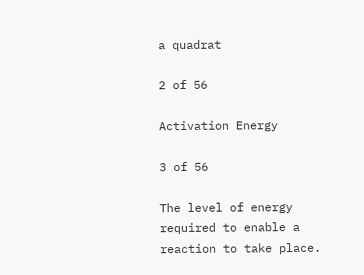a quadrat

2 of 56

Activation Energy

3 of 56

The level of energy required to enable a reaction to take place.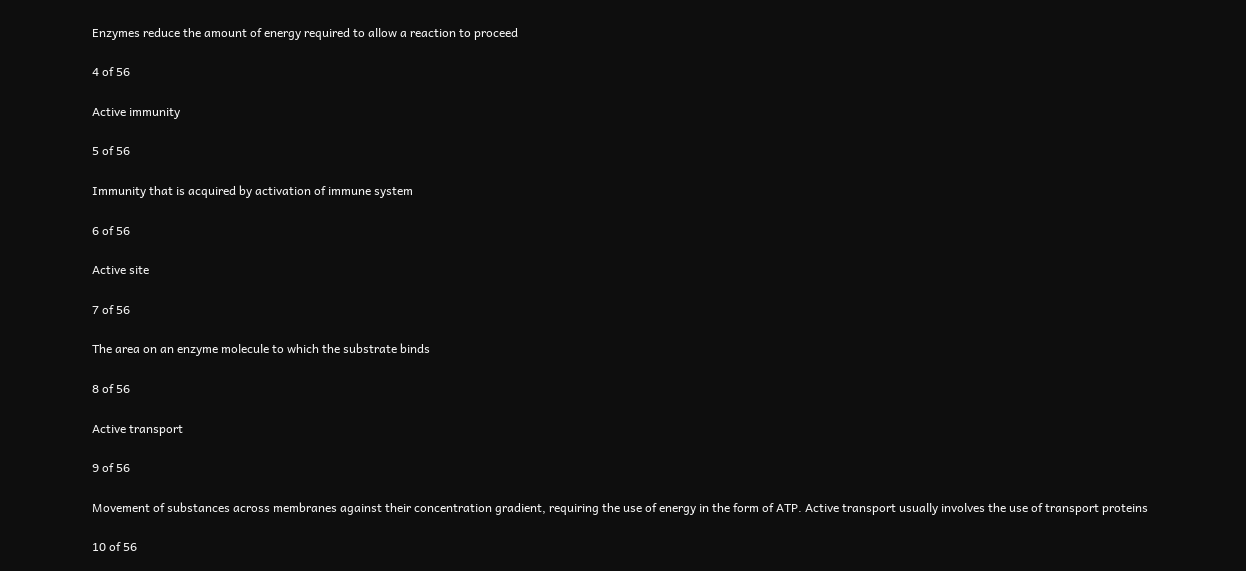Enzymes reduce the amount of energy required to allow a reaction to proceed

4 of 56

Active immunity

5 of 56

Immunity that is acquired by activation of immune system

6 of 56

Active site

7 of 56

The area on an enzyme molecule to which the substrate binds

8 of 56

Active transport

9 of 56

Movement of substances across membranes against their concentration gradient, requiring the use of energy in the form of ATP. Active transport usually involves the use of transport proteins

10 of 56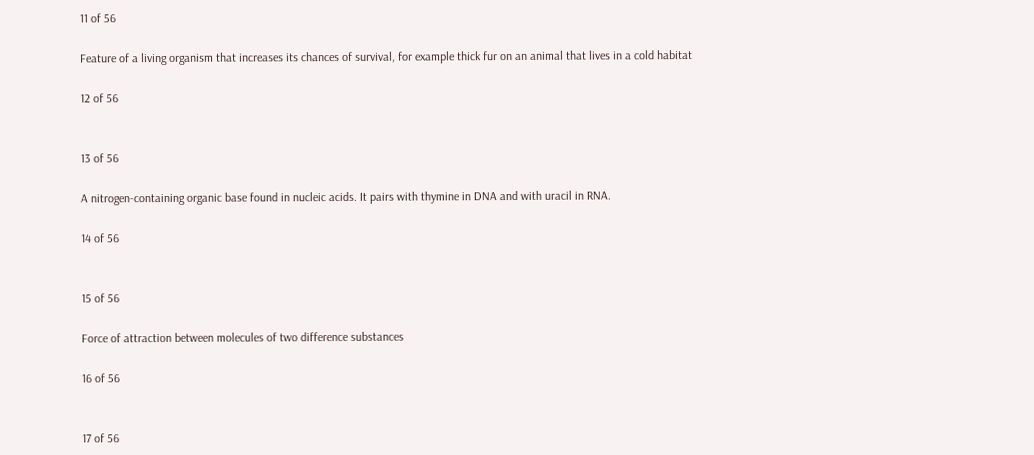11 of 56

Feature of a living organism that increases its chances of survival, for example thick fur on an animal that lives in a cold habitat

12 of 56


13 of 56

A nitrogen-containing organic base found in nucleic acids. It pairs with thymine in DNA and with uracil in RNA.

14 of 56


15 of 56

Force of attraction between molecules of two difference substances

16 of 56


17 of 56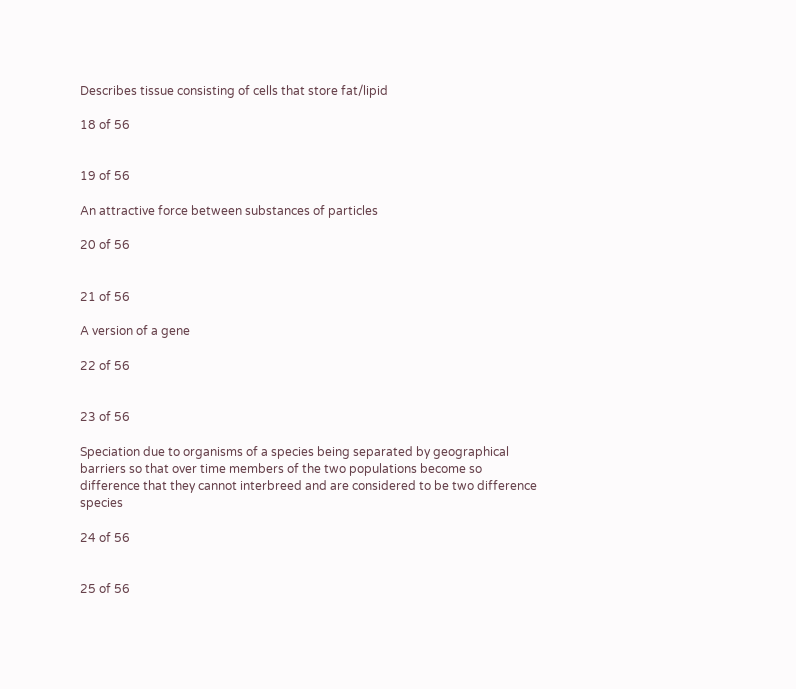Describes tissue consisting of cells that store fat/lipid

18 of 56


19 of 56

An attractive force between substances of particles

20 of 56


21 of 56

A version of a gene

22 of 56


23 of 56

Speciation due to organisms of a species being separated by geographical barriers so that over time members of the two populations become so difference that they cannot interbreed and are considered to be two difference species

24 of 56


25 of 56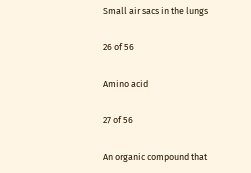Small air sacs in the lungs

26 of 56

Amino acid

27 of 56

An organic compound that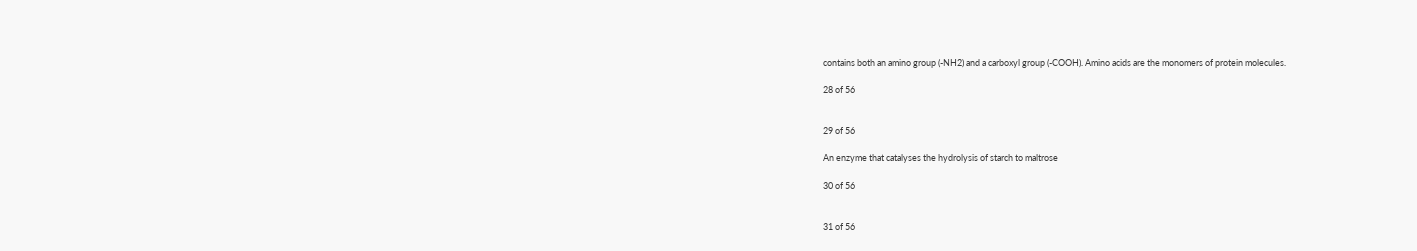contains both an amino group (-NH2) and a carboxyl group (-COOH). Amino acids are the monomers of protein molecules.

28 of 56


29 of 56

An enzyme that catalyses the hydrolysis of starch to maltrose

30 of 56


31 of 56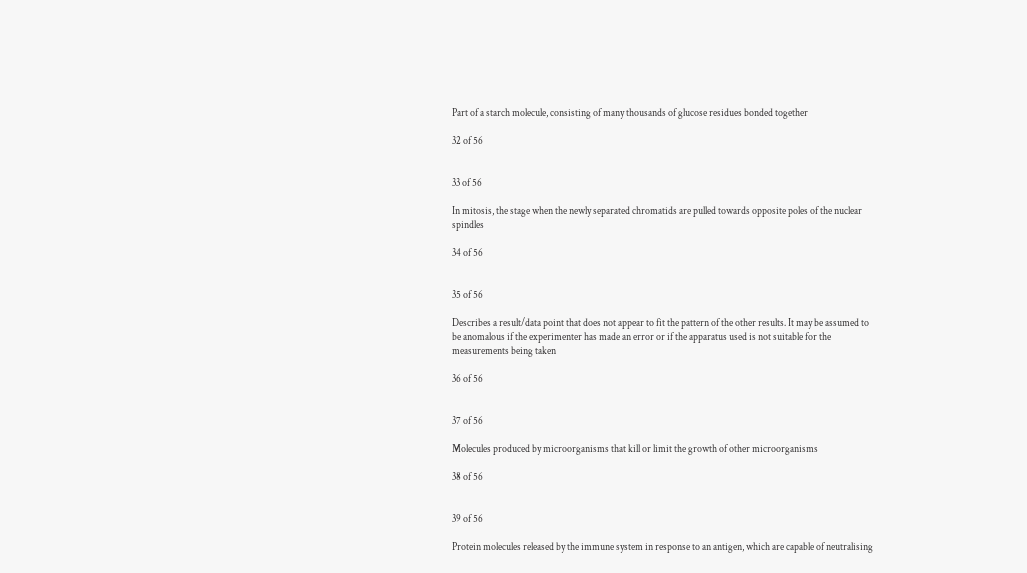Part of a starch molecule, consisting of many thousands of glucose residues bonded together

32 of 56


33 of 56

In mitosis, the stage when the newly separated chromatids are pulled towards opposite poles of the nuclear spindles

34 of 56


35 of 56

Describes a result/data point that does not appear to fit the pattern of the other results. It may be assumed to be anomalous if the experimenter has made an error or if the apparatus used is not suitable for the measurements being taken

36 of 56


37 of 56

Molecules produced by microorganisms that kill or limit the growth of other microorganisms

38 of 56


39 of 56

Protein molecules released by the immune system in response to an antigen, which are capable of neutralising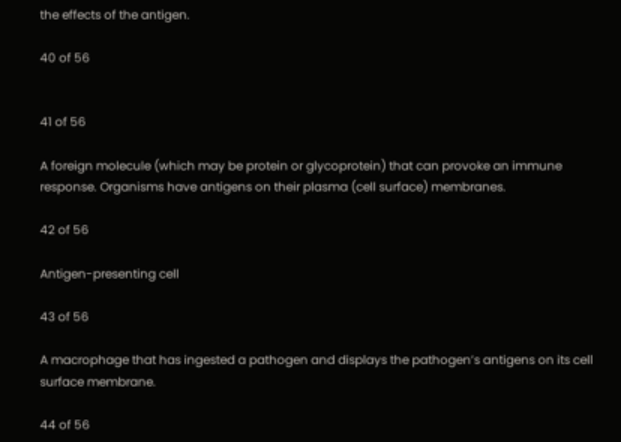the effects of the antigen.

40 of 56


41 of 56

A foreign molecule (which may be protein or glycoprotein) that can provoke an immune response. Organisms have antigens on their plasma (cell surface) membranes.

42 of 56

Antigen-presenting cell

43 of 56

A macrophage that has ingested a pathogen and displays the pathogen’s antigens on its cell surface membrane.

44 of 56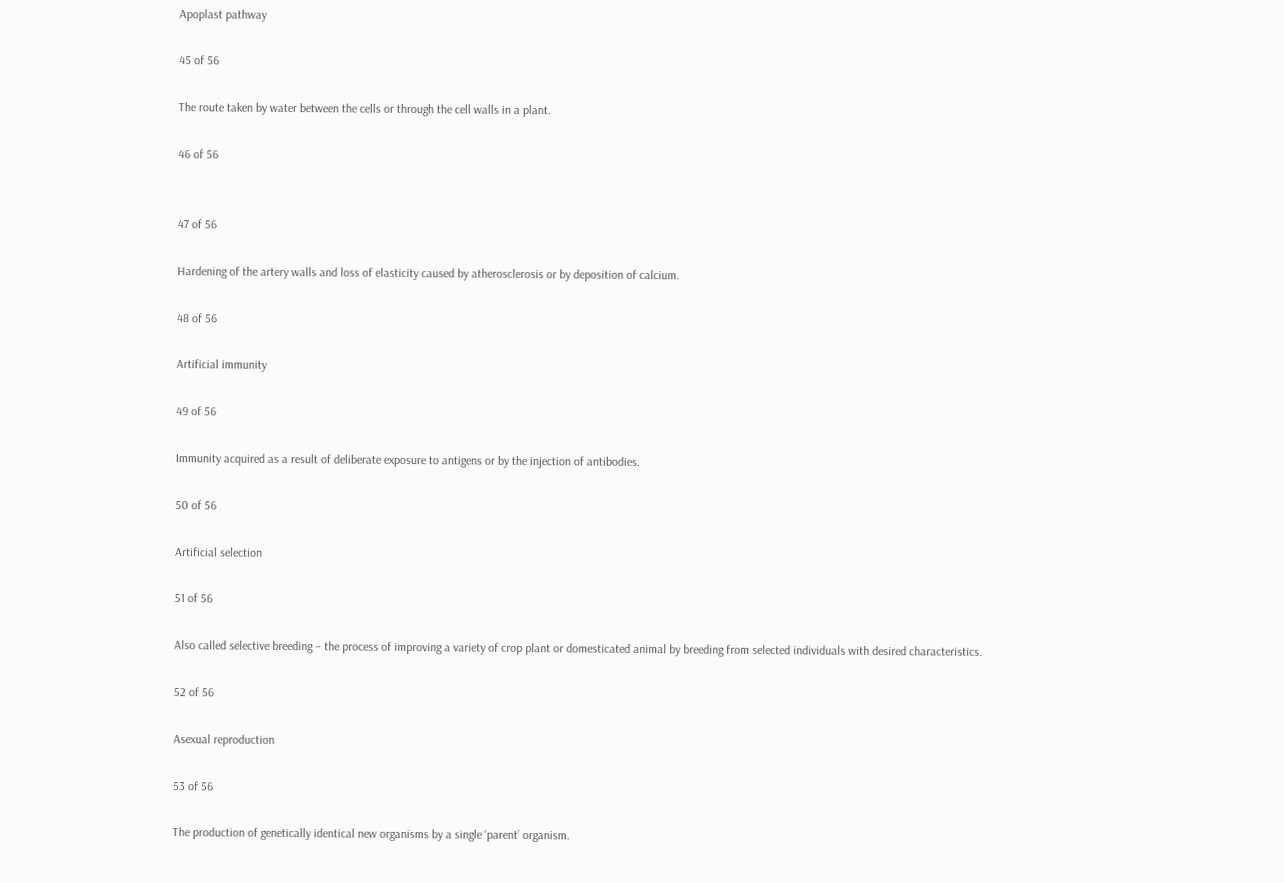Apoplast pathway

45 of 56

The route taken by water between the cells or through the cell walls in a plant.

46 of 56


47 of 56

Hardening of the artery walls and loss of elasticity caused by atherosclerosis or by deposition of calcium.

48 of 56

Artificial immunity

49 of 56

Immunity acquired as a result of deliberate exposure to antigens or by the injection of antibodies.

50 of 56

Artificial selection

51 of 56

Also called selective breeding – the process of improving a variety of crop plant or domesticated animal by breeding from selected individuals with desired characteristics.

52 of 56

Asexual reproduction

53 of 56

The production of genetically identical new organisms by a single ‘parent’ organism.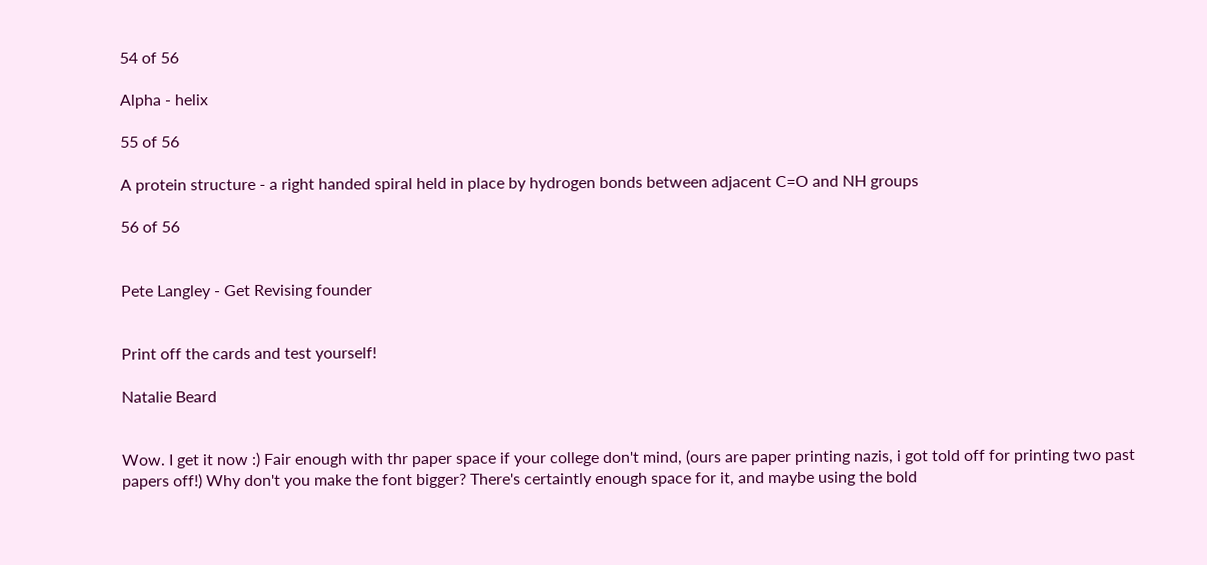54 of 56

Alpha - helix

55 of 56

A protein structure - a right handed spiral held in place by hydrogen bonds between adjacent C=O and NH groups

56 of 56


Pete Langley - Get Revising founder


Print off the cards and test yourself!

Natalie Beard


Wow. I get it now :) Fair enough with thr paper space if your college don't mind, (ours are paper printing nazis, i got told off for printing two past papers off!) Why don't you make the font bigger? There's certaintly enough space for it, and maybe using the bold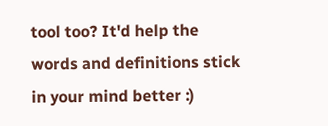tool too? It'd help the words and definitions stick in your mind better :)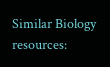Similar Biology resources: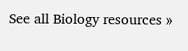See all Biology resources »